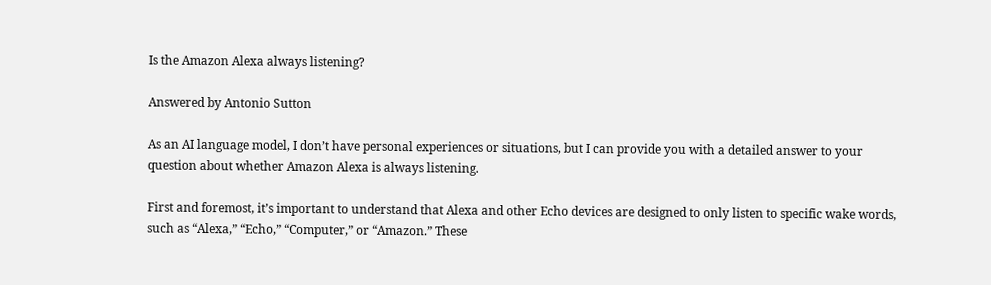Is the Amazon Alexa always listening?

Answered by Antonio Sutton

As an AI language model, I don’t have personal experiences or situations, but I can provide you with a detailed answer to your question about whether Amazon Alexa is always listening.

First and foremost, it’s important to understand that Alexa and other Echo devices are designed to only listen to specific wake words, such as “Alexa,” “Echo,” “Computer,” or “Amazon.” These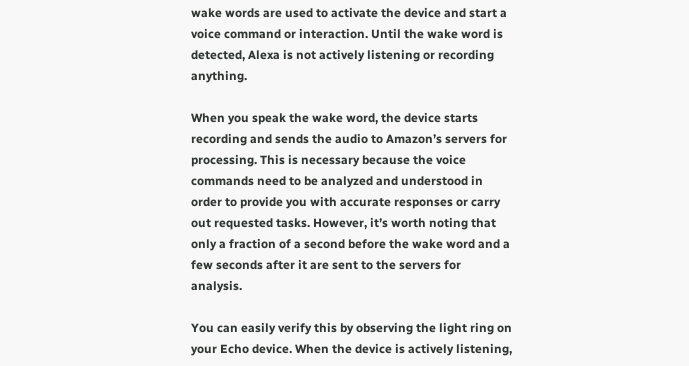wake words are used to activate the device and start a voice command or interaction. Until the wake word is detected, Alexa is not actively listening or recording anything.

When you speak the wake word, the device starts recording and sends the audio to Amazon’s servers for processing. This is necessary because the voice commands need to be analyzed and understood in order to provide you with accurate responses or carry out requested tasks. However, it’s worth noting that only a fraction of a second before the wake word and a few seconds after it are sent to the servers for analysis.

You can easily verify this by observing the light ring on your Echo device. When the device is actively listening,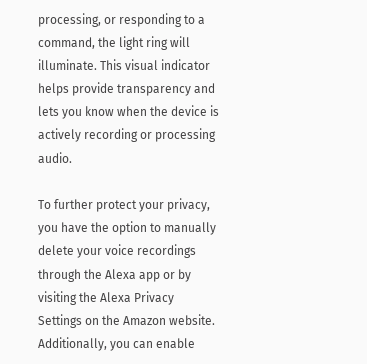processing, or responding to a command, the light ring will illuminate. This visual indicator helps provide transparency and lets you know when the device is actively recording or processing audio.

To further protect your privacy, you have the option to manually delete your voice recordings through the Alexa app or by visiting the Alexa Privacy Settings on the Amazon website. Additionally, you can enable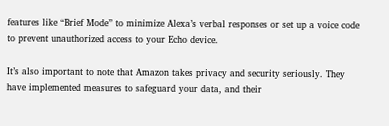features like “Brief Mode” to minimize Alexa’s verbal responses or set up a voice code to prevent unauthorized access to your Echo device.

It’s also important to note that Amazon takes privacy and security seriously. They have implemented measures to safeguard your data, and their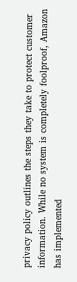privacy policy outlines the steps they take to protect customer information. While no system is completely foolproof, Amazon has implemented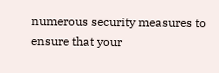numerous security measures to ensure that your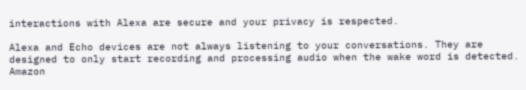interactions with Alexa are secure and your privacy is respected.

Alexa and Echo devices are not always listening to your conversations. They are designed to only start recording and processing audio when the wake word is detected. Amazon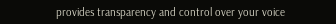provides transparency and control over your voice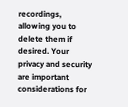recordings, allowing you to delete them if desired. Your privacy and security are important considerations for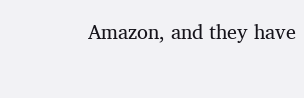Amazon, and they have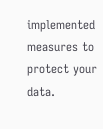implemented measures to protect your data.